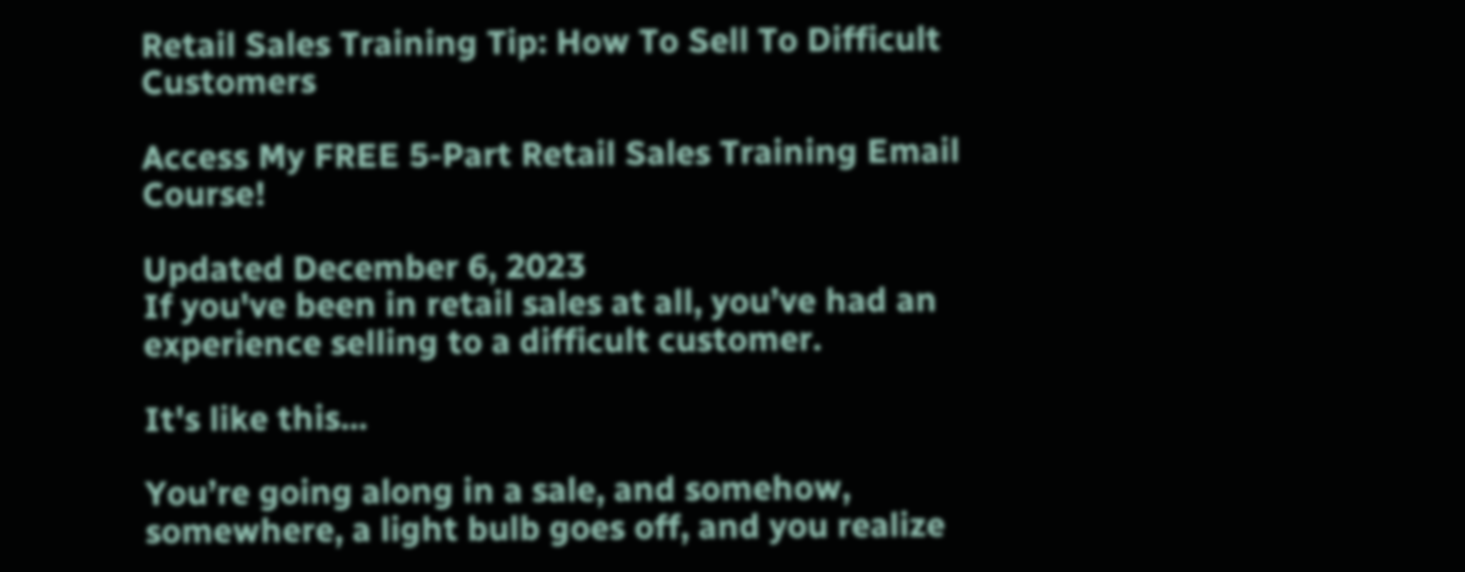Retail Sales Training Tip: How To Sell To Difficult Customers

Access My FREE 5-Part Retail Sales Training Email Course!

Updated December 6, 2023
If you've been in retail sales at all, you’ve had an experience selling to a difficult customer.

It's like this...

You’re going along in a sale, and somehow, somewhere, a light bulb goes off, and you realize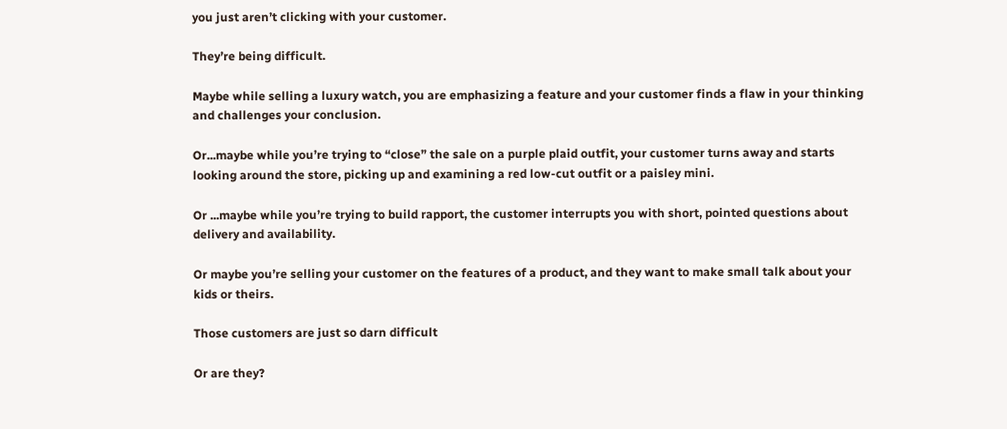you just aren’t clicking with your customer.

They’re being difficult.

Maybe while selling a luxury watch, you are emphasizing a feature and your customer finds a flaw in your thinking and challenges your conclusion.

Or...maybe while you’re trying to “close” the sale on a purple plaid outfit, your customer turns away and starts looking around the store, picking up and examining a red low-cut outfit or a paisley mini.

Or ...maybe while you’re trying to build rapport, the customer interrupts you with short, pointed questions about delivery and availability.

Or maybe you’re selling your customer on the features of a product, and they want to make small talk about your kids or theirs.

Those customers are just so darn difficult

Or are they?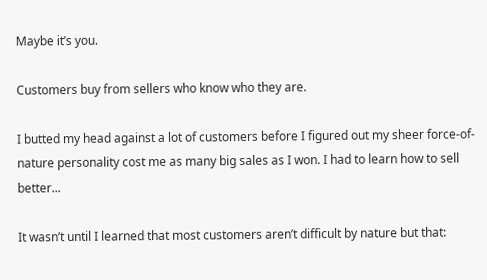Maybe it’s you.

Customers buy from sellers who know who they are.

I butted my head against a lot of customers before I figured out my sheer force-of-nature personality cost me as many big sales as I won. I had to learn how to sell better...

It wasn’t until I learned that most customers aren’t difficult by nature but that: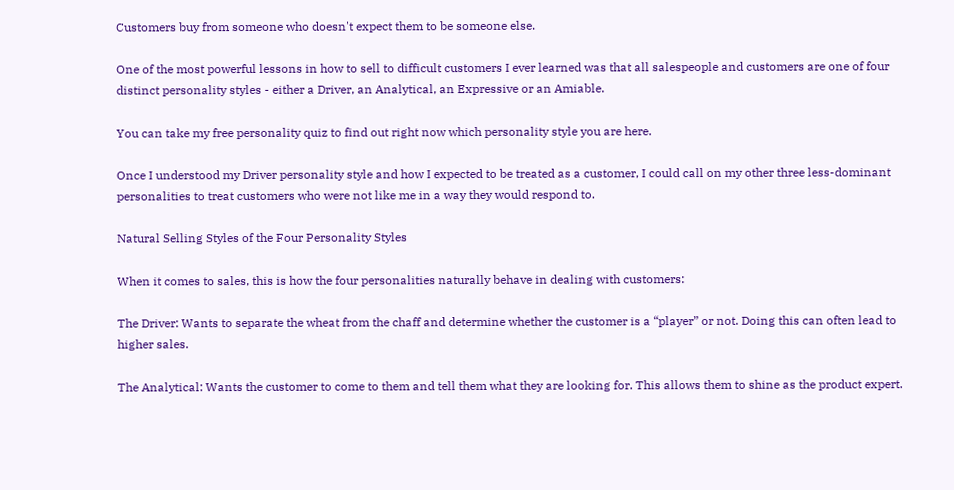Customers buy from someone who doesn't expect them to be someone else.

One of the most powerful lessons in how to sell to difficult customers I ever learned was that all salespeople and customers are one of four distinct personality styles - either a Driver, an Analytical, an Expressive or an Amiable.

You can take my free personality quiz to find out right now which personality style you are here.

Once I understood my Driver personality style and how I expected to be treated as a customer, I could call on my other three less-dominant personalities to treat customers who were not like me in a way they would respond to.

Natural Selling Styles of the Four Personality Styles

When it comes to sales, this is how the four personalities naturally behave in dealing with customers:

The Driver: Wants to separate the wheat from the chaff and determine whether the customer is a “player” or not. Doing this can often lead to higher sales.

The Analytical: Wants the customer to come to them and tell them what they are looking for. This allows them to shine as the product expert.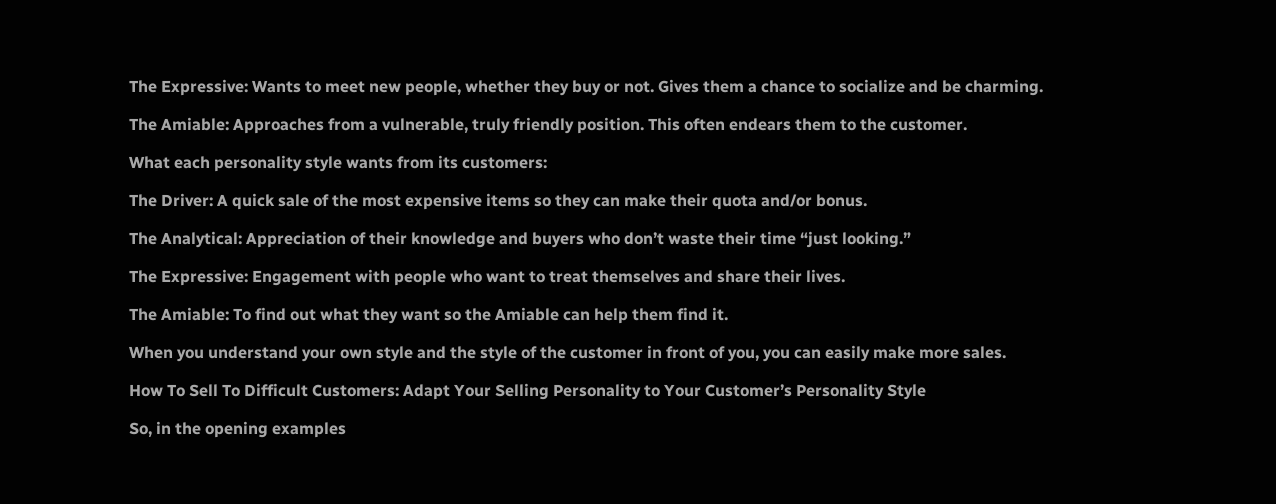The Expressive: Wants to meet new people, whether they buy or not. Gives them a chance to socialize and be charming.

The Amiable: Approaches from a vulnerable, truly friendly position. This often endears them to the customer.

What each personality style wants from its customers:

The Driver: A quick sale of the most expensive items so they can make their quota and/or bonus.

The Analytical: Appreciation of their knowledge and buyers who don’t waste their time “just looking.”

The Expressive: Engagement with people who want to treat themselves and share their lives.

The Amiable: To find out what they want so the Amiable can help them find it.

When you understand your own style and the style of the customer in front of you, you can easily make more sales.

How To Sell To Difficult Customers: Adapt Your Selling Personality to Your Customer’s Personality Style

So, in the opening examples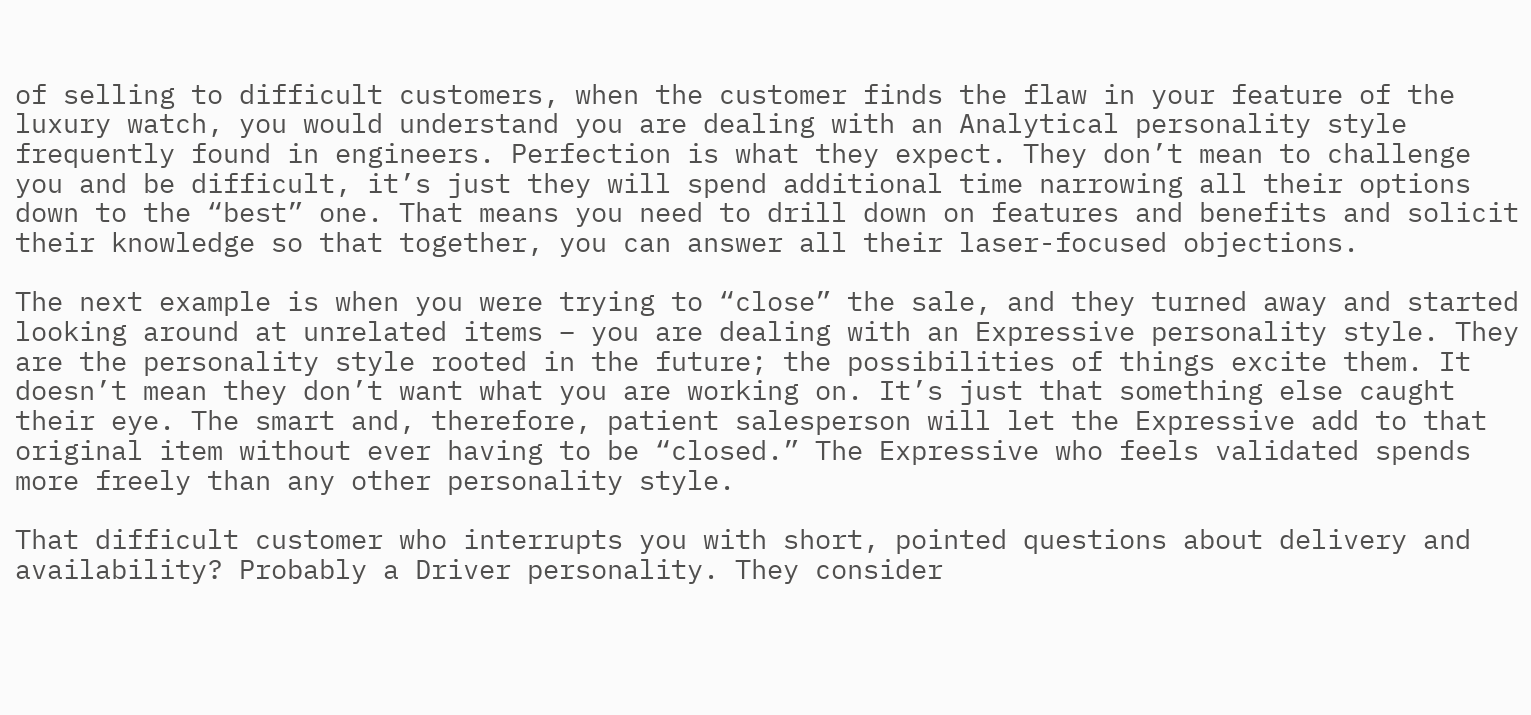of selling to difficult customers, when the customer finds the flaw in your feature of the luxury watch, you would understand you are dealing with an Analytical personality style frequently found in engineers. Perfection is what they expect. They don’t mean to challenge you and be difficult, it’s just they will spend additional time narrowing all their options down to the “best” one. That means you need to drill down on features and benefits and solicit their knowledge so that together, you can answer all their laser-focused objections.

The next example is when you were trying to “close” the sale, and they turned away and started looking around at unrelated items – you are dealing with an Expressive personality style. They are the personality style rooted in the future; the possibilities of things excite them. It doesn’t mean they don’t want what you are working on. It’s just that something else caught their eye. The smart and, therefore, patient salesperson will let the Expressive add to that original item without ever having to be “closed.” The Expressive who feels validated spends more freely than any other personality style.

That difficult customer who interrupts you with short, pointed questions about delivery and availability? Probably a Driver personality. They consider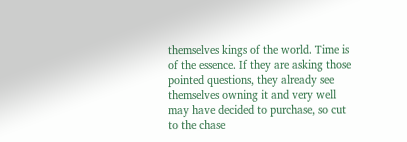themselves kings of the world. Time is of the essence. If they are asking those pointed questions, they already see themselves owning it and very well may have decided to purchase, so cut to the chase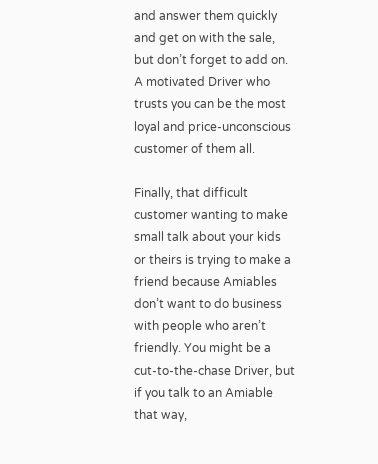and answer them quickly and get on with the sale, but don’t forget to add on. A motivated Driver who trusts you can be the most loyal and price-unconscious customer of them all.

Finally, that difficult customer wanting to make small talk about your kids or theirs is trying to make a friend because Amiables don’t want to do business with people who aren’t friendly. You might be a cut-to-the-chase Driver, but if you talk to an Amiable that way,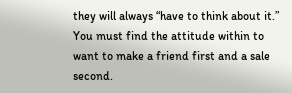they will always “have to think about it.” You must find the attitude within to want to make a friend first and a sale second.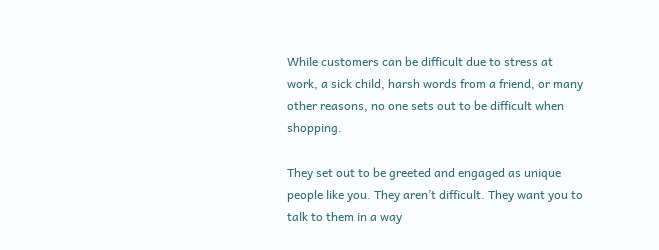While customers can be difficult due to stress at work, a sick child, harsh words from a friend, or many other reasons, no one sets out to be difficult when shopping.

They set out to be greeted and engaged as unique people like you. They aren’t difficult. They want you to talk to them in a way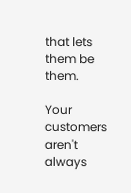that lets them be them.

Your customers aren't always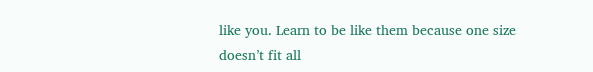like you. Learn to be like them because one size doesn’t fit all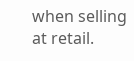when selling at retail.